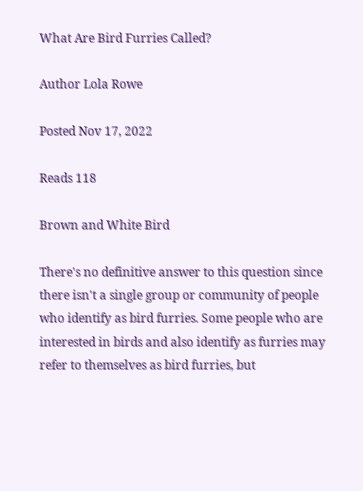What Are Bird Furries Called?

Author Lola Rowe

Posted Nov 17, 2022

Reads 118

Brown and White Bird

There's no definitive answer to this question since there isn't a single group or community of people who identify as bird furries. Some people who are interested in birds and also identify as furries may refer to themselves as bird furries, but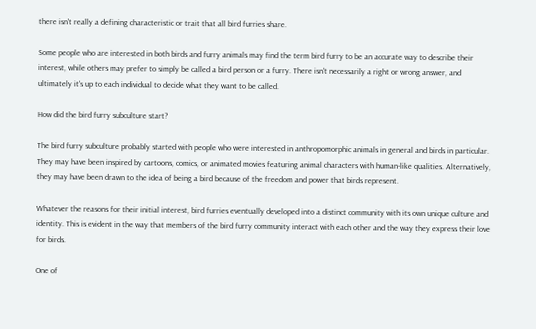there isn't really a defining characteristic or trait that all bird furries share.

Some people who are interested in both birds and furry animals may find the term bird furry to be an accurate way to describe their interest, while others may prefer to simply be called a bird person or a furry. There isn't necessarily a right or wrong answer, and ultimately it's up to each individual to decide what they want to be called.

How did the bird furry subculture start?

The bird furry subculture probably started with people who were interested in anthropomorphic animals in general and birds in particular. They may have been inspired by cartoons, comics, or animated movies featuring animal characters with human-like qualities. Alternatively, they may have been drawn to the idea of being a bird because of the freedom and power that birds represent.

Whatever the reasons for their initial interest, bird furries eventually developed into a distinct community with its own unique culture and identity. This is evident in the way that members of the bird furry community interact with each other and the way they express their love for birds.

One of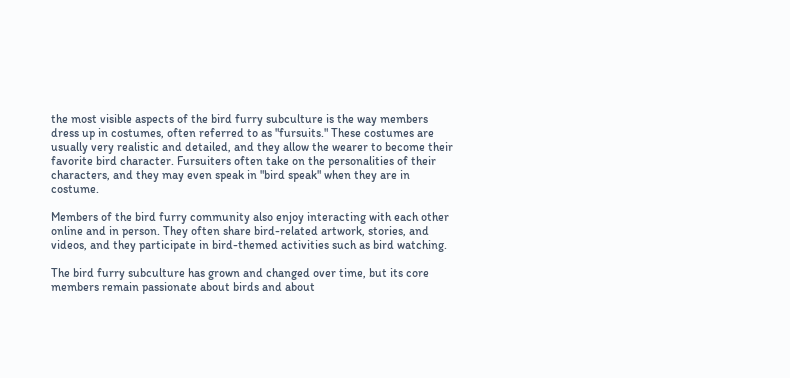the most visible aspects of the bird furry subculture is the way members dress up in costumes, often referred to as "fursuits." These costumes are usually very realistic and detailed, and they allow the wearer to become their favorite bird character. Fursuiters often take on the personalities of their characters, and they may even speak in "bird speak" when they are in costume.

Members of the bird furry community also enjoy interacting with each other online and in person. They often share bird-related artwork, stories, and videos, and they participate in bird-themed activities such as bird watching.

The bird furry subculture has grown and changed over time, but its core members remain passionate about birds and about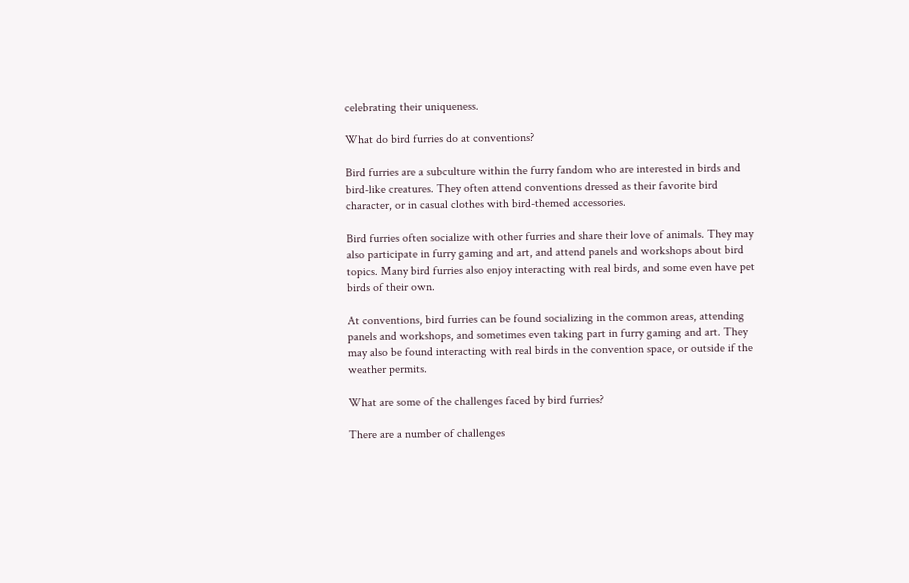celebrating their uniqueness.

What do bird furries do at conventions?

Bird furries are a subculture within the furry fandom who are interested in birds and bird-like creatures. They often attend conventions dressed as their favorite bird character, or in casual clothes with bird-themed accessories.

Bird furries often socialize with other furries and share their love of animals. They may also participate in furry gaming and art, and attend panels and workshops about bird topics. Many bird furries also enjoy interacting with real birds, and some even have pet birds of their own.

At conventions, bird furries can be found socializing in the common areas, attending panels and workshops, and sometimes even taking part in furry gaming and art. They may also be found interacting with real birds in the convention space, or outside if the weather permits.

What are some of the challenges faced by bird furries?

There are a number of challenges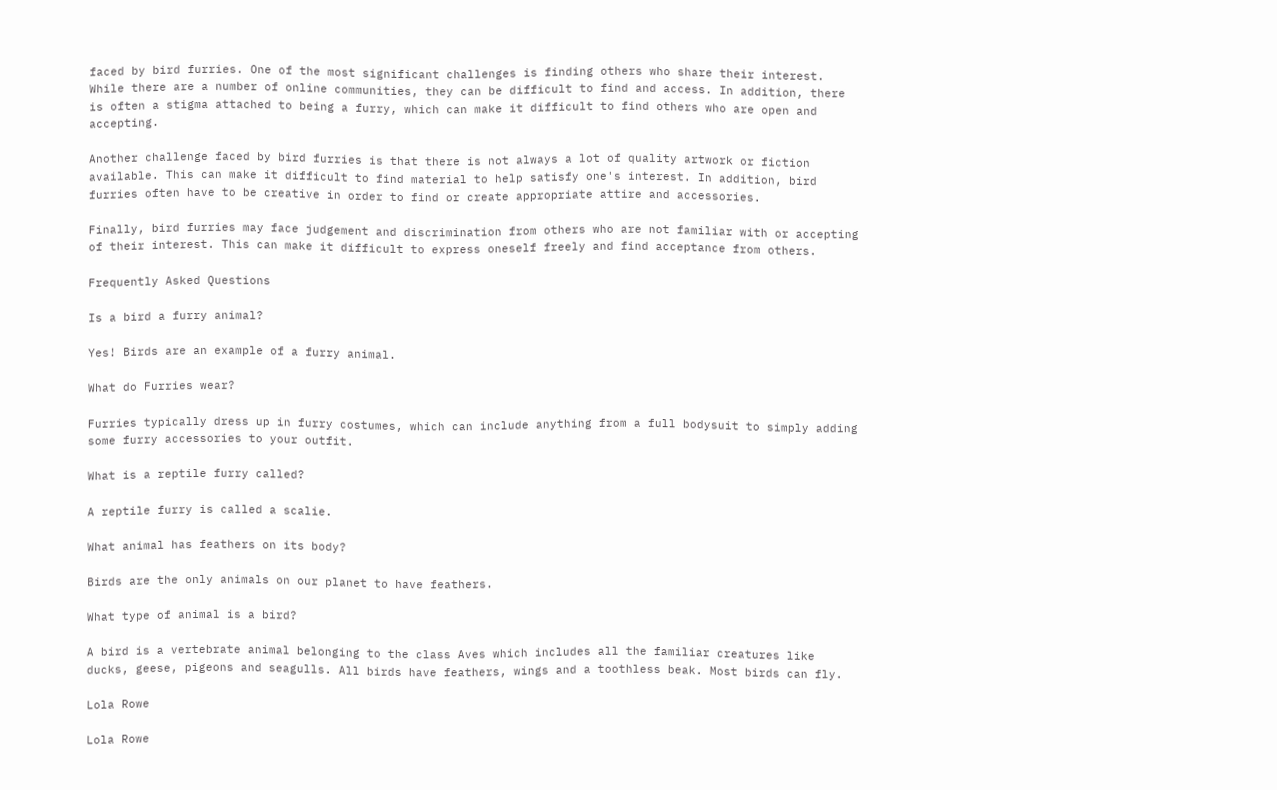faced by bird furries. One of the most significant challenges is finding others who share their interest. While there are a number of online communities, they can be difficult to find and access. In addition, there is often a stigma attached to being a furry, which can make it difficult to find others who are open and accepting.

Another challenge faced by bird furries is that there is not always a lot of quality artwork or fiction available. This can make it difficult to find material to help satisfy one's interest. In addition, bird furries often have to be creative in order to find or create appropriate attire and accessories.

Finally, bird furries may face judgement and discrimination from others who are not familiar with or accepting of their interest. This can make it difficult to express oneself freely and find acceptance from others.

Frequently Asked Questions

Is a bird a furry animal?

Yes! Birds are an example of a furry animal.

What do Furries wear?

Furries typically dress up in furry costumes, which can include anything from a full bodysuit to simply adding some furry accessories to your outfit.

What is a reptile furry called?

A reptile furry is called a scalie.

What animal has feathers on its body?

Birds are the only animals on our planet to have feathers.

What type of animal is a bird?

A bird is a vertebrate animal belonging to the class Aves which includes all the familiar creatures like ducks, geese, pigeons and seagulls. All birds have feathers, wings and a toothless beak. Most birds can fly.

Lola Rowe

Lola Rowe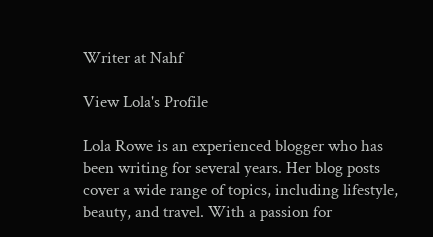Writer at Nahf

View Lola's Profile

Lola Rowe is an experienced blogger who has been writing for several years. Her blog posts cover a wide range of topics, including lifestyle, beauty, and travel. With a passion for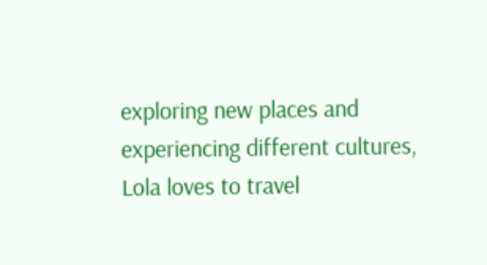exploring new places and experiencing different cultures, Lola loves to travel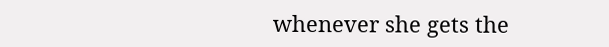whenever she gets the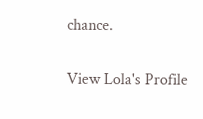chance.

View Lola's Profile